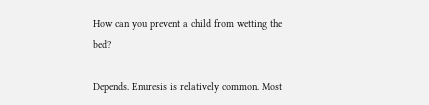How can you prevent a child from wetting the bed?

Depends. Enuresis is relatively common. Most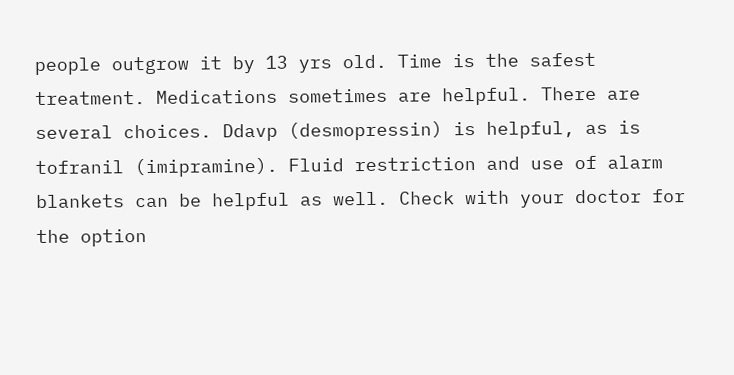people outgrow it by 13 yrs old. Time is the safest treatment. Medications sometimes are helpful. There are several choices. Ddavp (desmopressin) is helpful, as is tofranil (imipramine). Fluid restriction and use of alarm blankets can be helpful as well. Check with your doctor for the option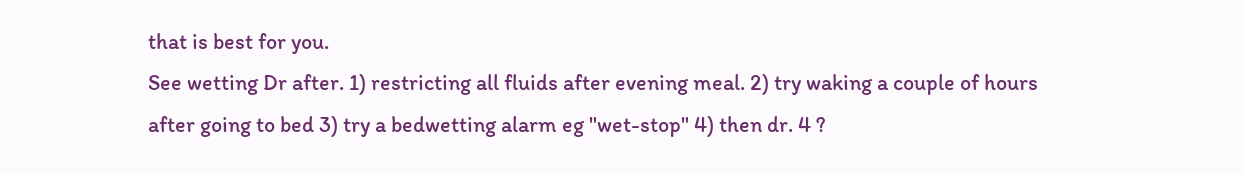that is best for you.
See wetting Dr after. 1) restricting all fluids after evening meal. 2) try waking a couple of hours after going to bed 3) try a bedwetting alarm eg "wet-stop" 4) then dr. 4 ?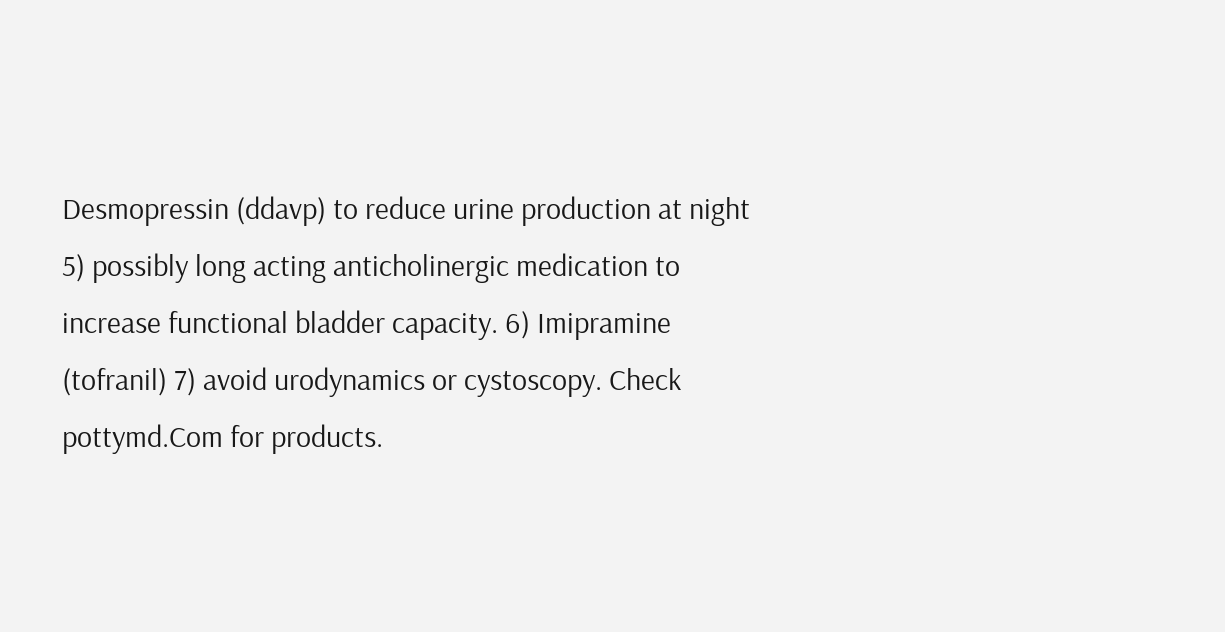Desmopressin (ddavp) to reduce urine production at night 5) possibly long acting anticholinergic medication to increase functional bladder capacity. 6) Imipramine (tofranil) 7) avoid urodynamics or cystoscopy. Check pottymd.Com for products.